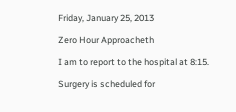Friday, January 25, 2013

Zero Hour Approacheth

I am to report to the hospital at 8:15.

Surgery is scheduled for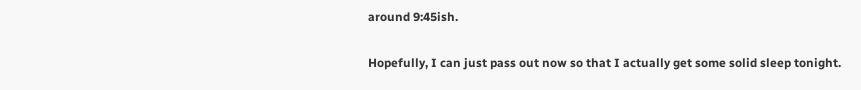around 9:45ish.

Hopefully, I can just pass out now so that I actually get some solid sleep tonight.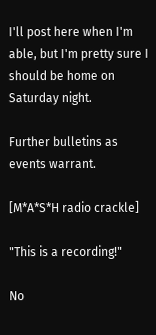I'll post here when I'm able, but I'm pretty sure I should be home on Saturday night.

Further bulletins as events warrant.

[M*A*S*H radio crackle]

"This is a recording!"

No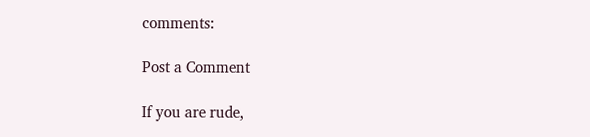comments:

Post a Comment

If you are rude,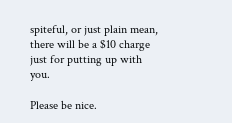spiteful, or just plain mean, there will be a $10 charge just for putting up with you.

Please be nice.